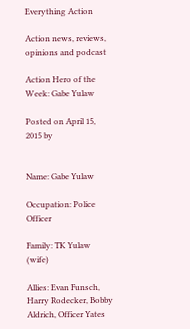Everything Action

Action news, reviews, opinions and podcast

Action Hero of the Week: Gabe Yulaw

Posted on April 15, 2015 by


Name: Gabe Yulaw

Occupation: Police Officer

Family: TK Yulaw (wife)

Allies: Evan Funsch, Harry Rodecker, Bobby Aldrich, Officer Yates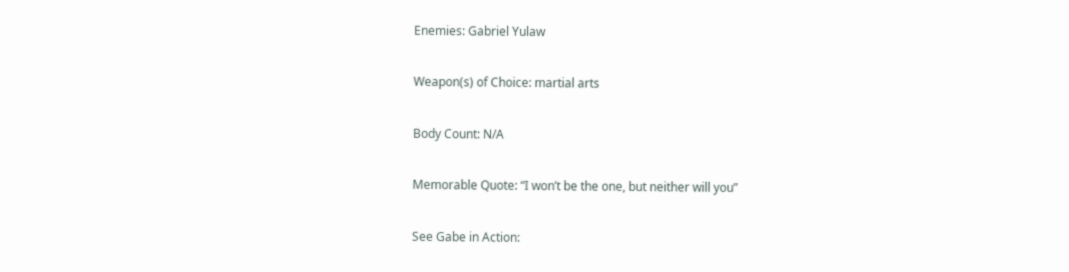Enemies: Gabriel Yulaw

Weapon(s) of Choice: martial arts

Body Count: N/A

Memorable Quote: “I won’t be the one, but neither will you”

See Gabe in Action: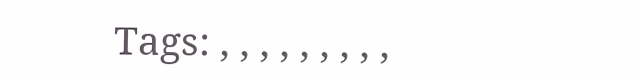Tags: , , , , , , , , ,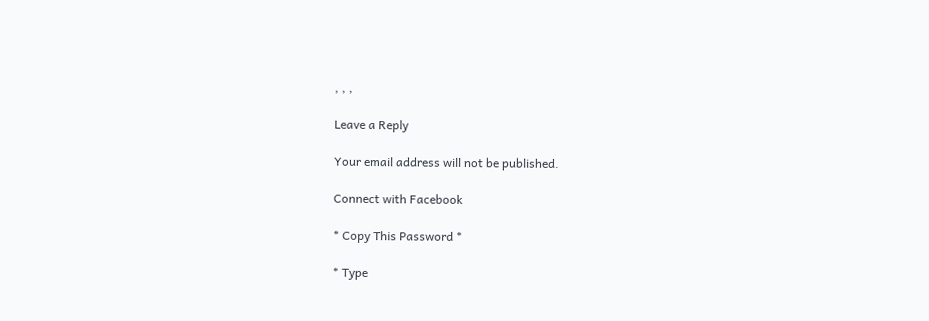, , ,

Leave a Reply

Your email address will not be published.

Connect with Facebook

* Copy This Password *

* Type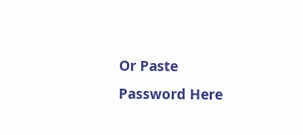Or Paste Password Here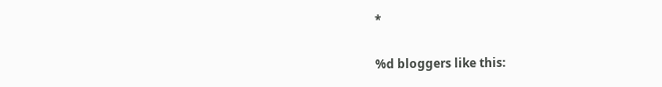*

%d bloggers like this: